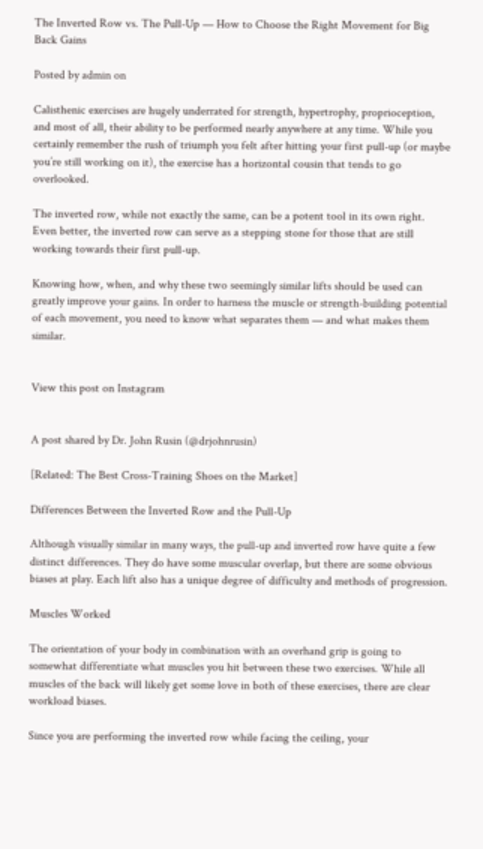The Inverted Row vs. The Pull-Up — How to Choose the Right Movement for Big Back Gains

Posted by admin on

Calisthenic exercises are hugely underrated for strength, hypertrophy, proprioception, and most of all, their ability to be performed nearly anywhere at any time. While you certainly remember the rush of triumph you felt after hitting your first pull-up (or maybe you’re still working on it), the exercise has a horizontal cousin that tends to go overlooked.

The inverted row, while not exactly the same, can be a potent tool in its own right. Even better, the inverted row can serve as a stepping stone for those that are still working towards their first pull-up.

Knowing how, when, and why these two seemingly similar lifts should be used can greatly improve your gains. In order to harness the muscle or strength-building potential of each movement, you need to know what separates them — and what makes them similar.


View this post on Instagram


A post shared by Dr. John Rusin (@drjohnrusin)

[Related: The Best Cross-Training Shoes on the Market]

Differences Between the Inverted Row and the Pull-Up

Although visually similar in many ways, the pull-up and inverted row have quite a few distinct differences. They do have some muscular overlap, but there are some obvious biases at play. Each lift also has a unique degree of difficulty and methods of progression.

Muscles Worked

The orientation of your body in combination with an overhand grip is going to somewhat differentiate what muscles you hit between these two exercises. While all muscles of the back will likely get some love in both of these exercises, there are clear workload biases.

Since you are performing the inverted row while facing the ceiling, your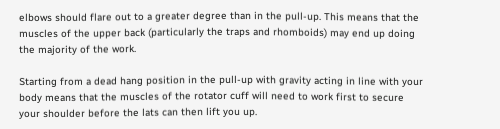elbows should flare out to a greater degree than in the pull-up. This means that the muscles of the upper back (particularly the traps and rhomboids) may end up doing the majority of the work.

Starting from a dead hang position in the pull-up with gravity acting in line with your body means that the muscles of the rotator cuff will need to work first to secure your shoulder before the lats can then lift you up.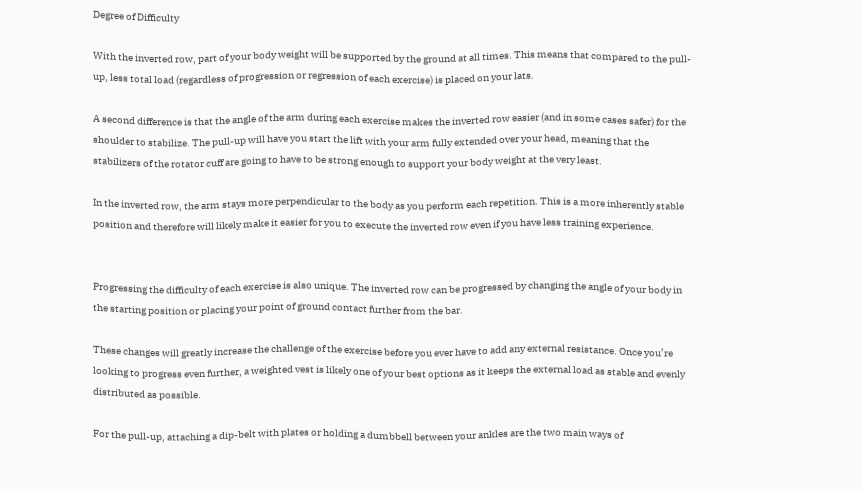Degree of Difficulty

With the inverted row, part of your body weight will be supported by the ground at all times. This means that compared to the pull-up, less total load (regardless of progression or regression of each exercise) is placed on your lats.

A second difference is that the angle of the arm during each exercise makes the inverted row easier (and in some cases safer) for the shoulder to stabilize. The pull-up will have you start the lift with your arm fully extended over your head, meaning that the stabilizers of the rotator cuff are going to have to be strong enough to support your body weight at the very least.

In the inverted row, the arm stays more perpendicular to the body as you perform each repetition. This is a more inherently stable position and therefore will likely make it easier for you to execute the inverted row even if you have less training experience.


Progressing the difficulty of each exercise is also unique. The inverted row can be progressed by changing the angle of your body in the starting position or placing your point of ground contact further from the bar.

These changes will greatly increase the challenge of the exercise before you ever have to add any external resistance. Once you’re looking to progress even further, a weighted vest is likely one of your best options as it keeps the external load as stable and evenly distributed as possible.

For the pull-up, attaching a dip-belt with plates or holding a dumbbell between your ankles are the two main ways of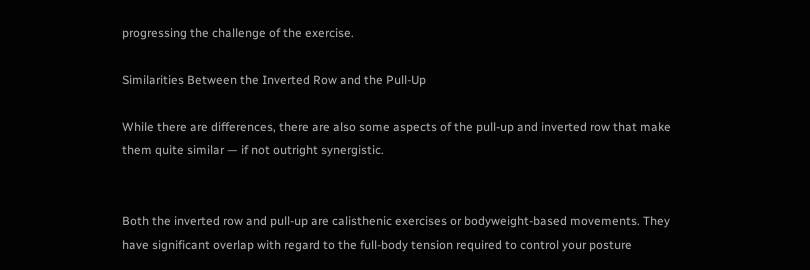progressing the challenge of the exercise.

Similarities Between the Inverted Row and the Pull-Up

While there are differences, there are also some aspects of the pull-up and inverted row that make them quite similar — if not outright synergistic.


Both the inverted row and pull-up are calisthenic exercises or bodyweight-based movements. They have significant overlap with regard to the full-body tension required to control your posture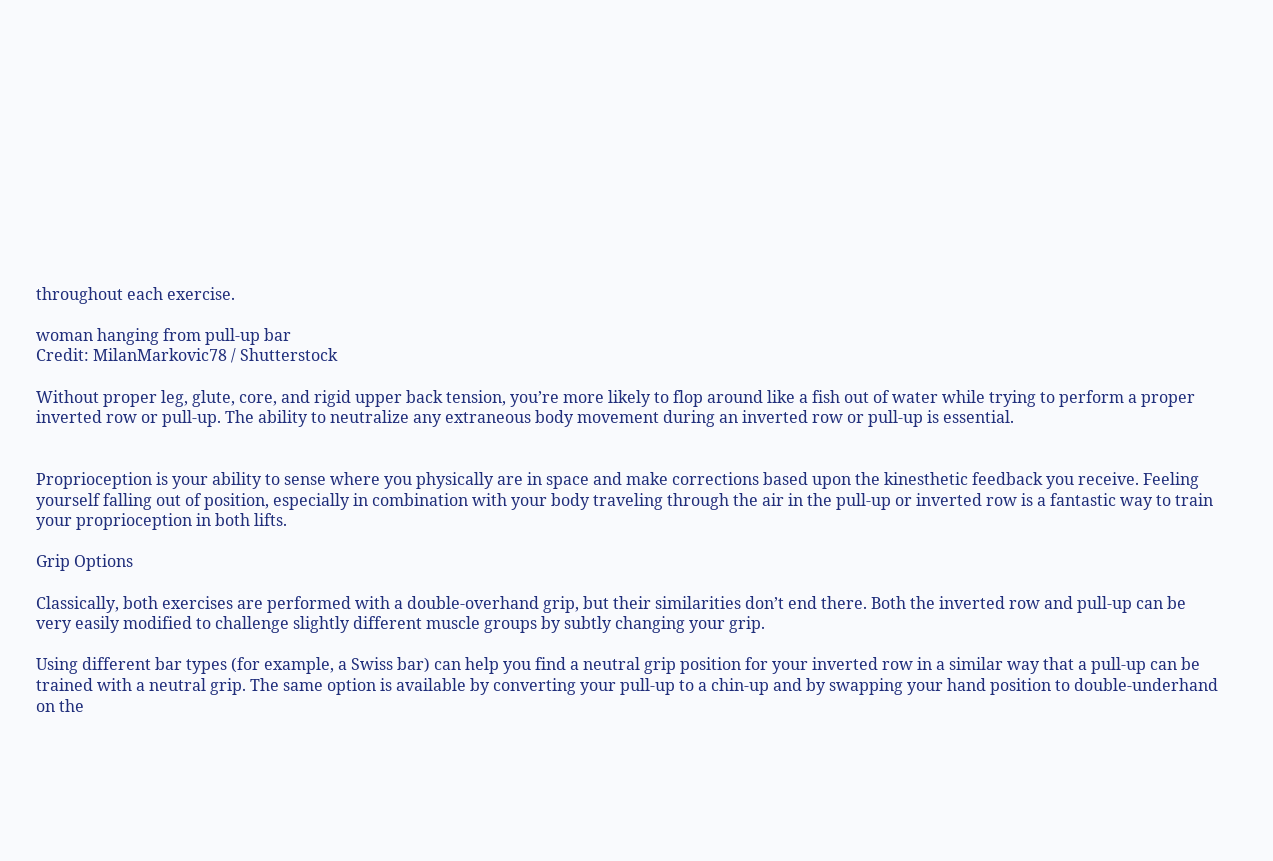throughout each exercise.

woman hanging from pull-up bar
Credit: MilanMarkovic78 / Shutterstock

Without proper leg, glute, core, and rigid upper back tension, you’re more likely to flop around like a fish out of water while trying to perform a proper inverted row or pull-up. The ability to neutralize any extraneous body movement during an inverted row or pull-up is essential.


Proprioception is your ability to sense where you physically are in space and make corrections based upon the kinesthetic feedback you receive. Feeling yourself falling out of position, especially in combination with your body traveling through the air in the pull-up or inverted row is a fantastic way to train your proprioception in both lifts.

Grip Options

Classically, both exercises are performed with a double-overhand grip, but their similarities don’t end there. Both the inverted row and pull-up can be very easily modified to challenge slightly different muscle groups by subtly changing your grip.

Using different bar types (for example, a Swiss bar) can help you find a neutral grip position for your inverted row in a similar way that a pull-up can be trained with a neutral grip. The same option is available by converting your pull-up to a chin-up and by swapping your hand position to double-underhand on the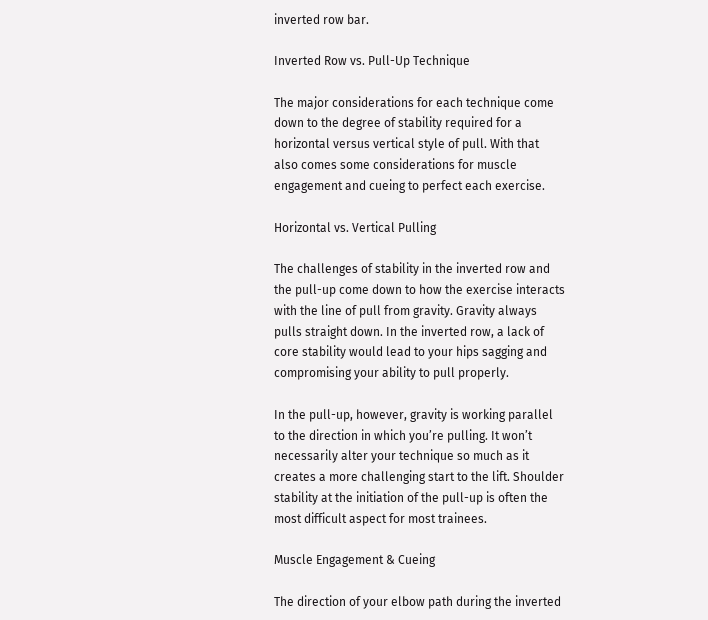inverted row bar.

Inverted Row vs. Pull-Up Technique

The major considerations for each technique come down to the degree of stability required for a horizontal versus vertical style of pull. With that also comes some considerations for muscle engagement and cueing to perfect each exercise.

Horizontal vs. Vertical Pulling

The challenges of stability in the inverted row and the pull-up come down to how the exercise interacts with the line of pull from gravity. Gravity always pulls straight down. In the inverted row, a lack of core stability would lead to your hips sagging and compromising your ability to pull properly.

In the pull-up, however, gravity is working parallel to the direction in which you’re pulling. It won’t necessarily alter your technique so much as it creates a more challenging start to the lift. Shoulder stability at the initiation of the pull-up is often the most difficult aspect for most trainees.

Muscle Engagement & Cueing

The direction of your elbow path during the inverted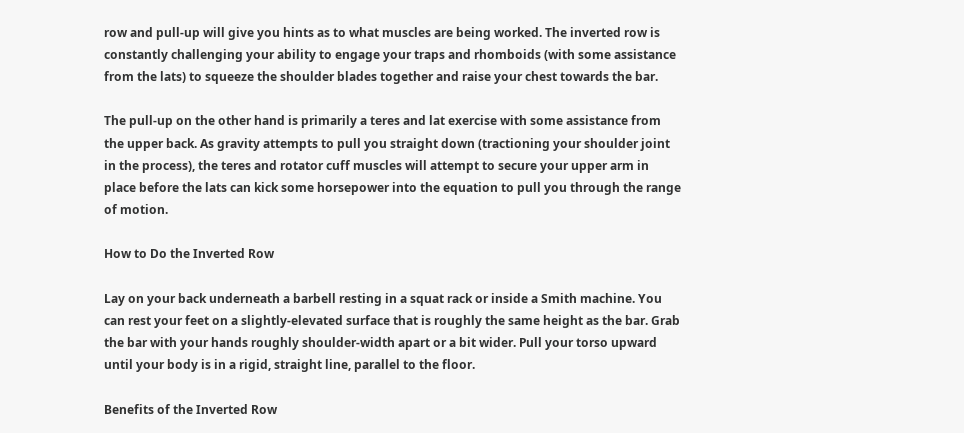row and pull-up will give you hints as to what muscles are being worked. The inverted row is constantly challenging your ability to engage your traps and rhomboids (with some assistance from the lats) to squeeze the shoulder blades together and raise your chest towards the bar.

The pull-up on the other hand is primarily a teres and lat exercise with some assistance from the upper back. As gravity attempts to pull you straight down (tractioning your shoulder joint in the process), the teres and rotator cuff muscles will attempt to secure your upper arm in place before the lats can kick some horsepower into the equation to pull you through the range of motion.

How to Do the Inverted Row

Lay on your back underneath a barbell resting in a squat rack or inside a Smith machine. You can rest your feet on a slightly-elevated surface that is roughly the same height as the bar. Grab the bar with your hands roughly shoulder-width apart or a bit wider. Pull your torso upward until your body is in a rigid, straight line, parallel to the floor.

Benefits of the Inverted Row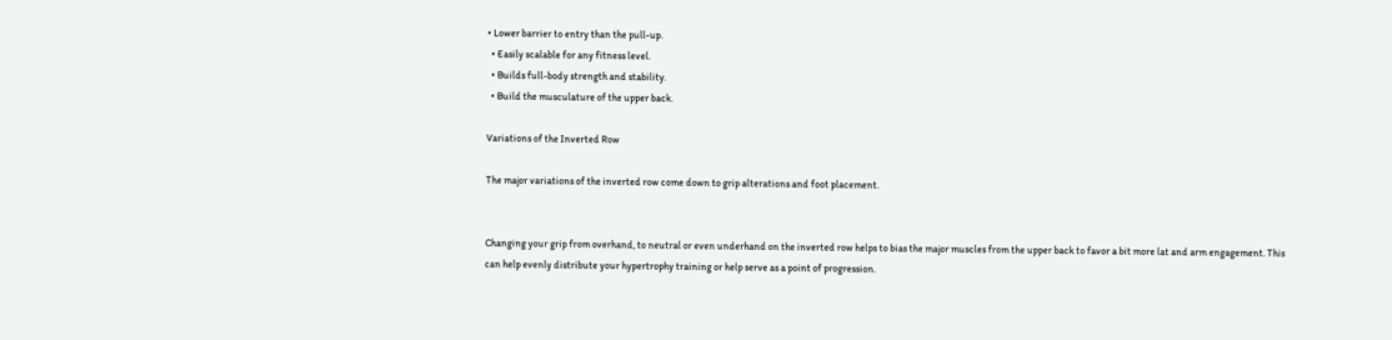• Lower barrier to entry than the pull-up.
  • Easily scalable for any fitness level.
  • Builds full-body strength and stability.
  • Build the musculature of the upper back.

Variations of the Inverted Row

The major variations of the inverted row come down to grip alterations and foot placement.


Changing your grip from overhand, to neutral or even underhand on the inverted row helps to bias the major muscles from the upper back to favor a bit more lat and arm engagement. This can help evenly distribute your hypertrophy training or help serve as a point of progression.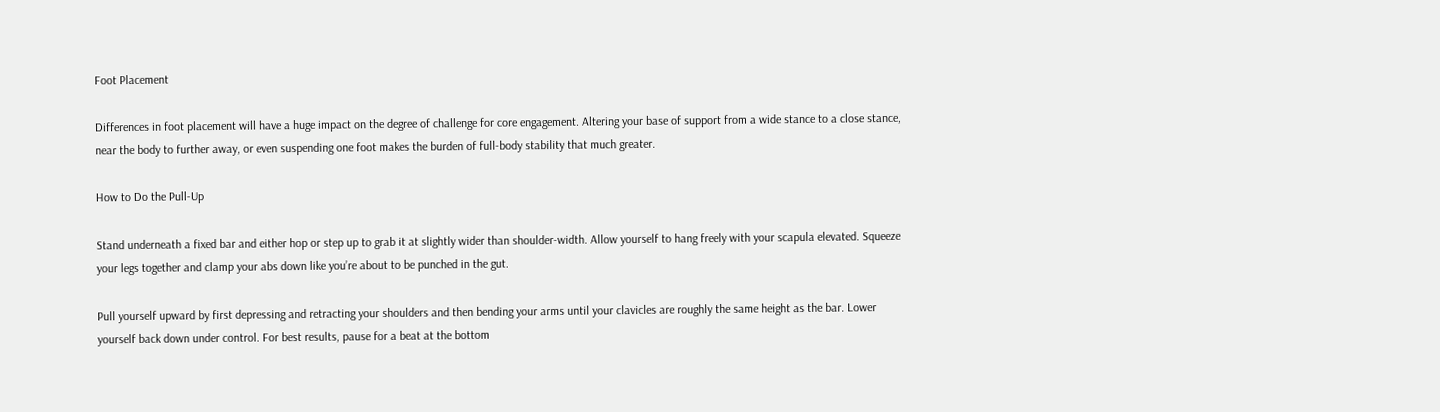Foot Placement

Differences in foot placement will have a huge impact on the degree of challenge for core engagement. Altering your base of support from a wide stance to a close stance, near the body to further away, or even suspending one foot makes the burden of full-body stability that much greater.

How to Do the Pull-Up

Stand underneath a fixed bar and either hop or step up to grab it at slightly wider than shoulder-width. Allow yourself to hang freely with your scapula elevated. Squeeze your legs together and clamp your abs down like you’re about to be punched in the gut.

Pull yourself upward by first depressing and retracting your shoulders and then bending your arms until your clavicles are roughly the same height as the bar. Lower yourself back down under control. For best results, pause for a beat at the bottom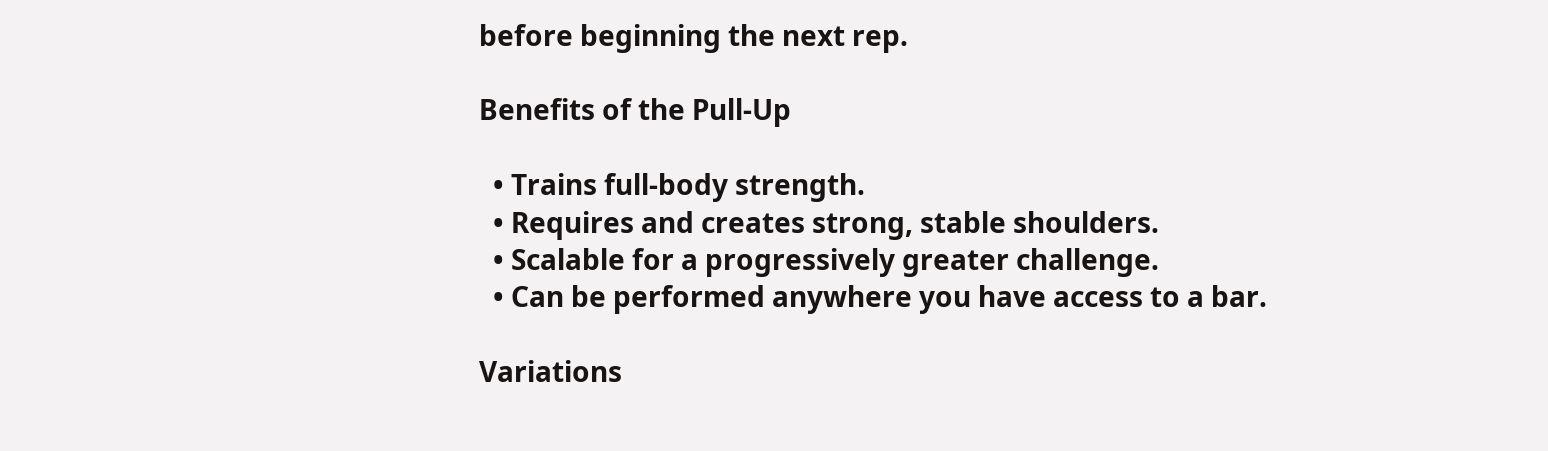before beginning the next rep.

Benefits of the Pull-Up

  • Trains full-body strength.
  • Requires and creates strong, stable shoulders.
  • Scalable for a progressively greater challenge.
  • Can be performed anywhere you have access to a bar.

Variations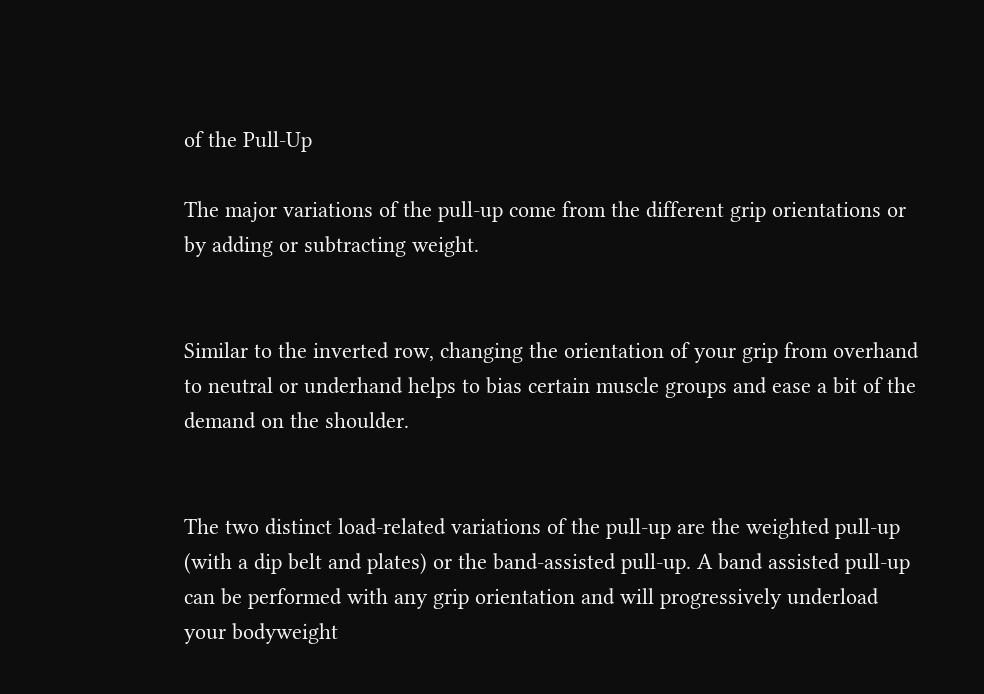of the Pull-Up

The major variations of the pull-up come from the different grip orientations or by adding or subtracting weight.


Similar to the inverted row, changing the orientation of your grip from overhand to neutral or underhand helps to bias certain muscle groups and ease a bit of the demand on the shoulder.


The two distinct load-related variations of the pull-up are the weighted pull-up (with a dip belt and plates) or the band-assisted pull-up. A band assisted pull-up can be performed with any grip orientation and will progressively underload your bodyweight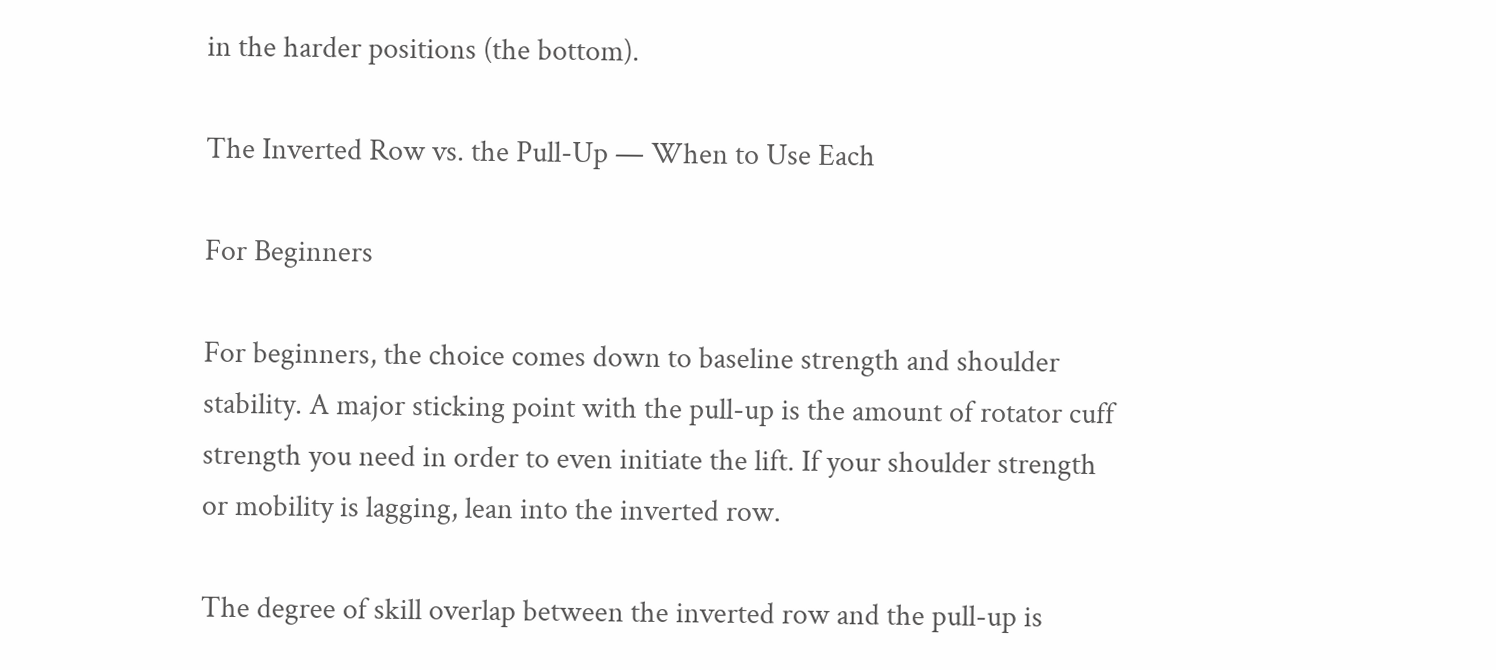in the harder positions (the bottom).

The Inverted Row vs. the Pull-Up — When to Use Each

For Beginners

For beginners, the choice comes down to baseline strength and shoulder stability. A major sticking point with the pull-up is the amount of rotator cuff strength you need in order to even initiate the lift. If your shoulder strength or mobility is lagging, lean into the inverted row.

The degree of skill overlap between the inverted row and the pull-up is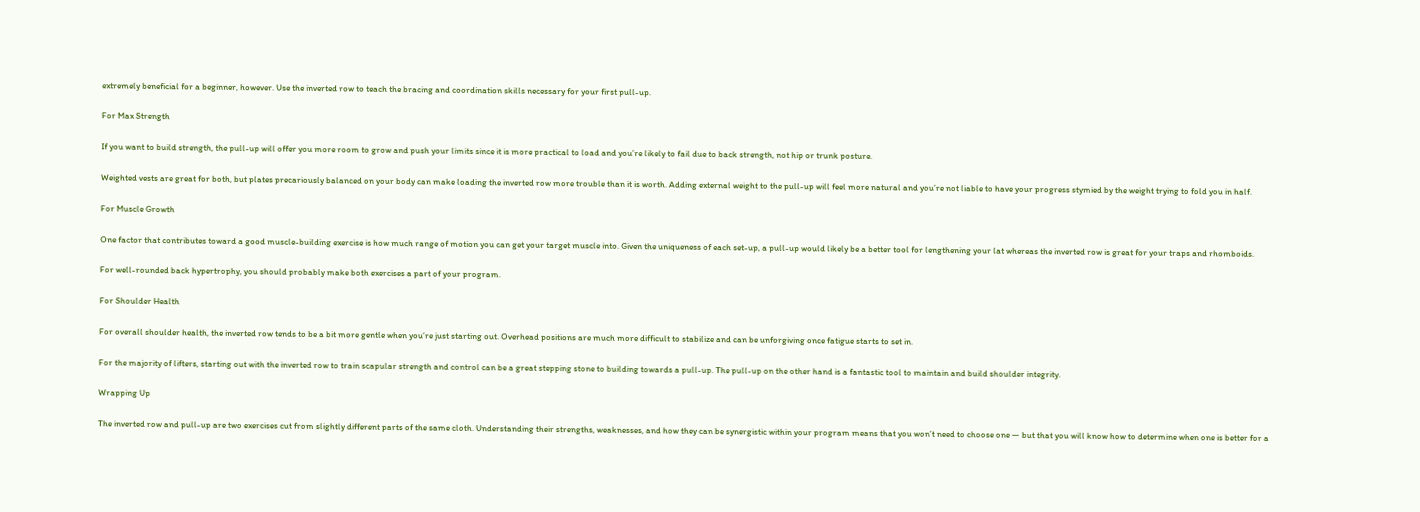extremely beneficial for a beginner, however. Use the inverted row to teach the bracing and coordination skills necessary for your first pull-up.

For Max Strength

If you want to build strength, the pull-up will offer you more room to grow and push your limits since it is more practical to load and you’re likely to fail due to back strength, not hip or trunk posture.

Weighted vests are great for both, but plates precariously balanced on your body can make loading the inverted row more trouble than it is worth. Adding external weight to the pull-up will feel more natural and you’re not liable to have your progress stymied by the weight trying to fold you in half.

For Muscle Growth

One factor that contributes toward a good muscle-building exercise is how much range of motion you can get your target muscle into. Given the uniqueness of each set-up, a pull-up would likely be a better tool for lengthening your lat whereas the inverted row is great for your traps and rhomboids.

For well-rounded back hypertrophy, you should probably make both exercises a part of your program.

For Shoulder Health

For overall shoulder health, the inverted row tends to be a bit more gentle when you’re just starting out. Overhead positions are much more difficult to stabilize and can be unforgiving once fatigue starts to set in.

For the majority of lifters, starting out with the inverted row to train scapular strength and control can be a great stepping stone to building towards a pull-up. The pull-up on the other hand is a fantastic tool to maintain and build shoulder integrity.

Wrapping Up

The inverted row and pull-up are two exercises cut from slightly different parts of the same cloth. Understanding their strengths, weaknesses, and how they can be synergistic within your program means that you won’t need to choose one — but that you will know how to determine when one is better for a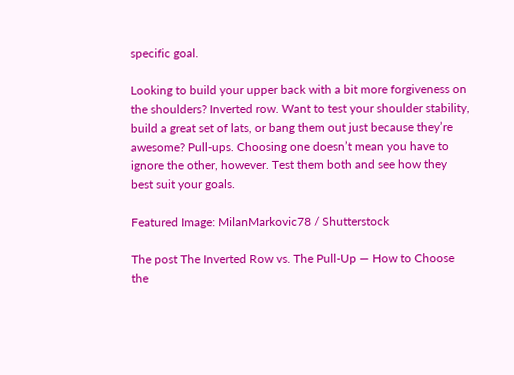specific goal.

Looking to build your upper back with a bit more forgiveness on the shoulders? Inverted row. Want to test your shoulder stability, build a great set of lats, or bang them out just because they’re awesome? Pull-ups. Choosing one doesn’t mean you have to ignore the other, however. Test them both and see how they best suit your goals.

Featured Image: MilanMarkovic78 / Shutterstock

The post The Inverted Row vs. The Pull-Up — How to Choose the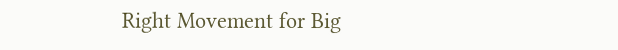Right Movement for Big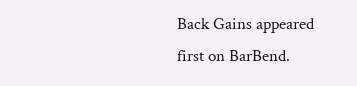Back Gains appeared first on BarBend.